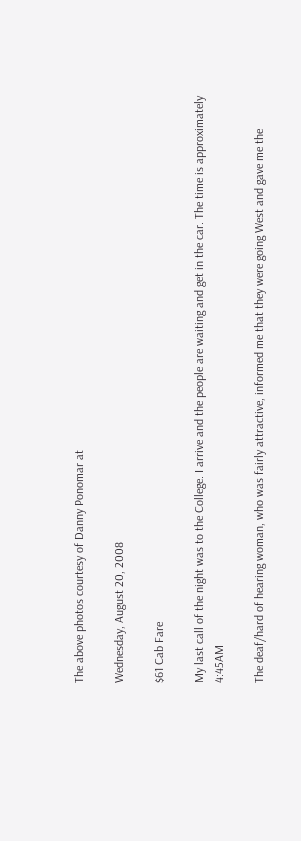The above photos courtesy of Danny Ponomar at

Wednesday, August 20, 2008

$61 Cab Fare

My last call of the night was to the College. I arrive and the people are waiting and get in the car. The time is approximately 4:45AM

The deaf/hard of hearing woman, who was fairly attractive, informed me that they were going West and gave me the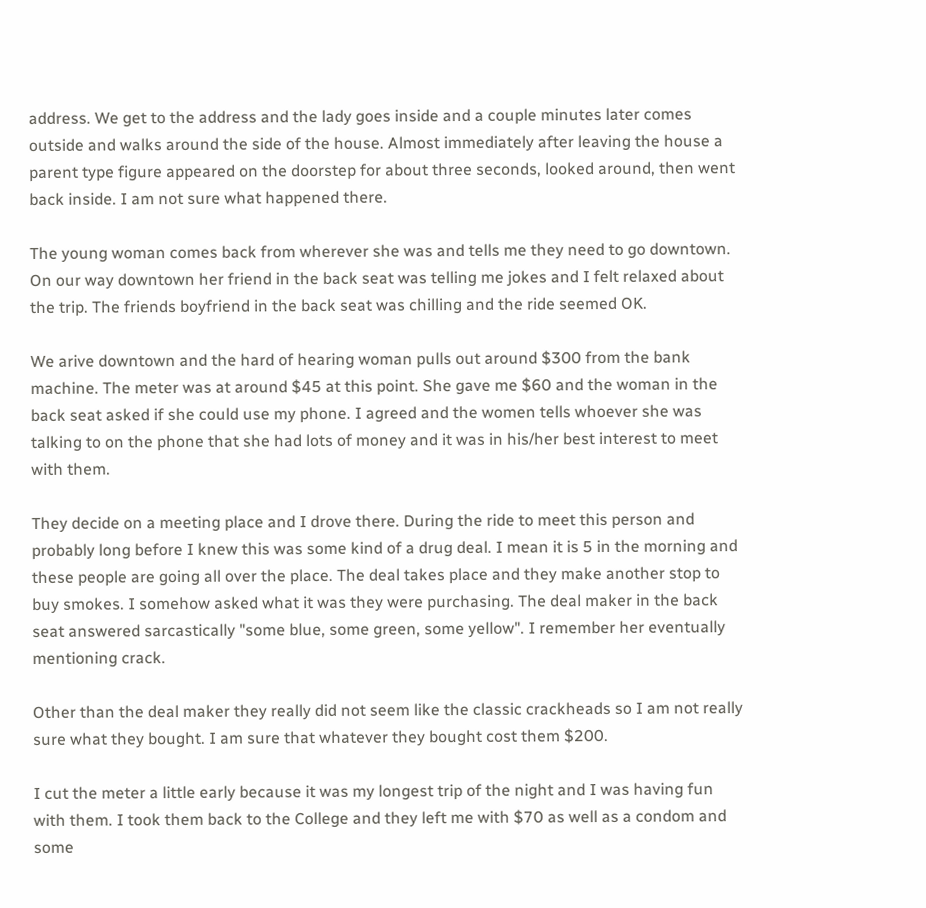address. We get to the address and the lady goes inside and a couple minutes later comes outside and walks around the side of the house. Almost immediately after leaving the house a parent type figure appeared on the doorstep for about three seconds, looked around, then went back inside. I am not sure what happened there.

The young woman comes back from wherever she was and tells me they need to go downtown. On our way downtown her friend in the back seat was telling me jokes and I felt relaxed about the trip. The friends boyfriend in the back seat was chilling and the ride seemed OK.

We arive downtown and the hard of hearing woman pulls out around $300 from the bank machine. The meter was at around $45 at this point. She gave me $60 and the woman in the back seat asked if she could use my phone. I agreed and the women tells whoever she was talking to on the phone that she had lots of money and it was in his/her best interest to meet with them.

They decide on a meeting place and I drove there. During the ride to meet this person and probably long before I knew this was some kind of a drug deal. I mean it is 5 in the morning and these people are going all over the place. The deal takes place and they make another stop to buy smokes. I somehow asked what it was they were purchasing. The deal maker in the back seat answered sarcastically "some blue, some green, some yellow". I remember her eventually mentioning crack.

Other than the deal maker they really did not seem like the classic crackheads so I am not really sure what they bought. I am sure that whatever they bought cost them $200.

I cut the meter a little early because it was my longest trip of the night and I was having fun with them. I took them back to the College and they left me with $70 as well as a condom and some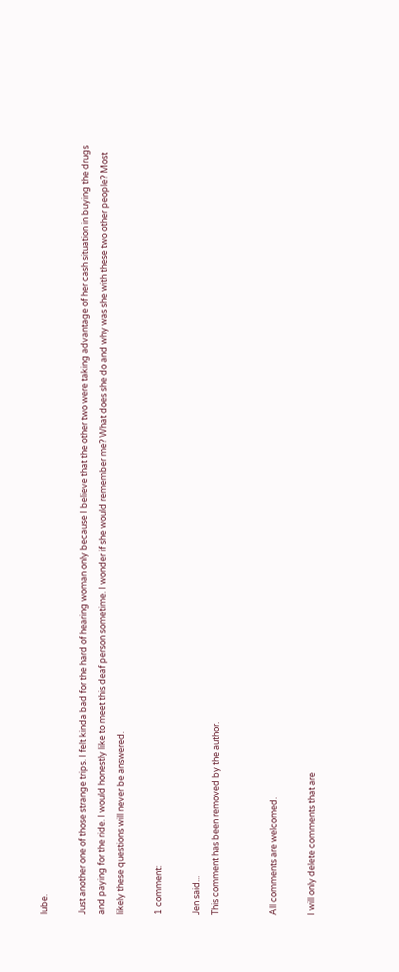lube.

Just another one of those strange trips. I felt kinda bad for the hard of hearing woman only because I believe that the other two were taking advantage of her cash situation in buying the drugs and paying for the ride. I would honestly like to meet this deaf person sometime. I wonder if she would remember me? What does she do and why was she with these two other people? Most likely these questions will never be answered.

1 comment:

Jen said...
This comment has been removed by the author.


All comments are welcomed.

I will only delete comments that are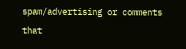spam/advertising or comments that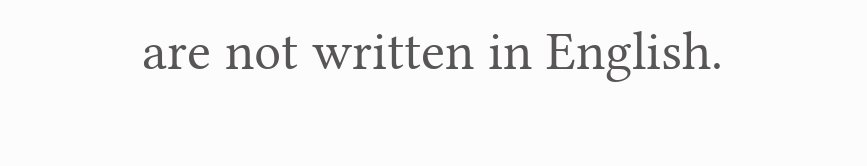are not written in English.